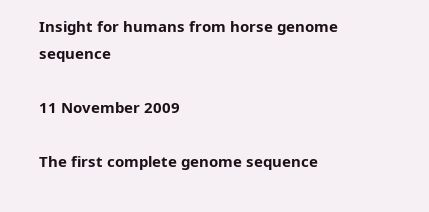Insight for humans from horse genome sequence

11 November 2009

The first complete genome sequence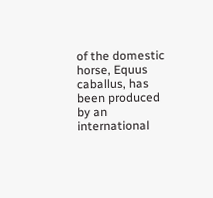of the domestic horse, Equus caballus, has been produced by an international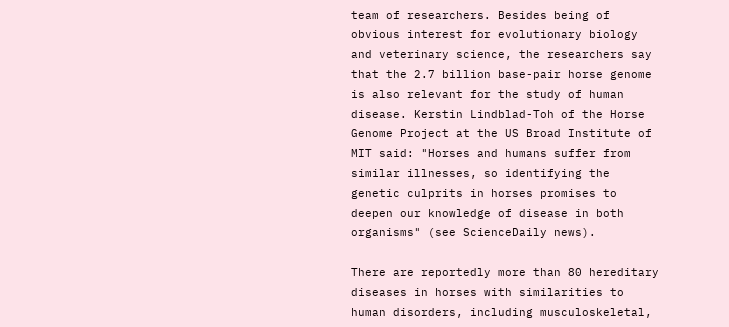team of researchers. Besides being of obvious interest for evolutionary biology and veterinary science, the researchers say that the 2.7 billion base-pair horse genome is also relevant for the study of human disease. Kerstin Lindblad-Toh of the Horse Genome Project at the US Broad Institute of MIT said: "Horses and humans suffer from similar illnesses, so identifying the genetic culprits in horses promises to deepen our knowledge of disease in both organisms" (see ScienceDaily news).

There are reportedly more than 80 hereditary diseases in horses with similarities to human disorders, including musculoskeletal,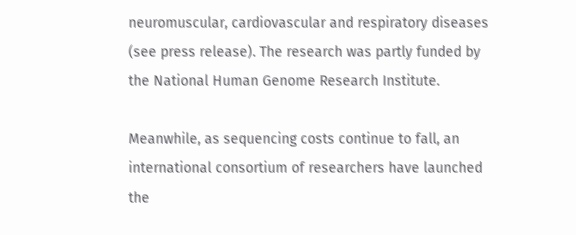neuromuscular, cardiovascular and respiratory diseases (see press release). The research was partly funded by the National Human Genome Research Institute.

Meanwhile, as sequencing costs continue to fall, an international consortium of researchers have launched the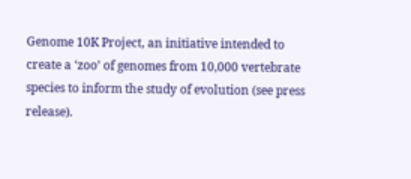Genome 10K Project, an initiative intended to create a ‘zoo’ of genomes from 10,000 vertebrate species to inform the study of evolution (see press release).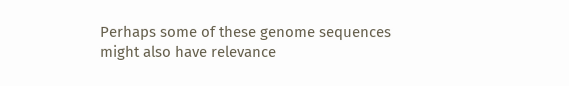Perhaps some of these genome sequences might also have relevance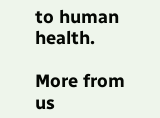to human health.

More from us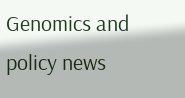Genomics and policy news